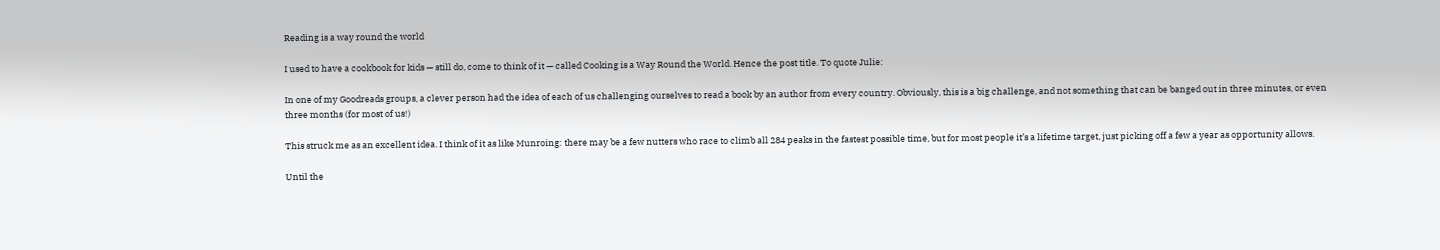Reading is a way round the world

I used to have a cookbook for kids — still do, come to think of it — called Cooking is a Way Round the World. Hence the post title. To quote Julie:

In one of my Goodreads groups, a clever person had the idea of each of us challenging ourselves to read a book by an author from every country. Obviously, this is a big challenge, and not something that can be banged out in three minutes, or even three months (for most of us!)

This struck me as an excellent idea. I think of it as like Munroing: there may be a few nutters who race to climb all 284 peaks in the fastest possible time, but for most people it’s a lifetime target, just picking off a few a year as opportunity allows.

Until the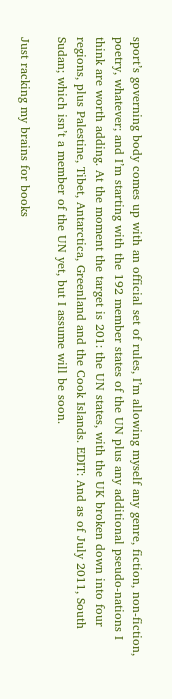sport’s governing body comes up with an official set of rules, I’m allowing myself any genre, fiction, non-fiction, poetry, whatever; and I’m starting with the 192 member states of the UN plus any additional pseudo-nations I think are worth adding. At the moment the target is 201: the UN states, with the UK broken down into four regions, plus Palestine, Tibet, Antarctica, Greenland and the Cook Islands. EDIT: And as of July 2011, South Sudan; which isn’t a member of the UN yet, but I assume will be soon.

Just racking my brains for books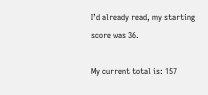I’d already read, my starting score was 36.

My current total is: 157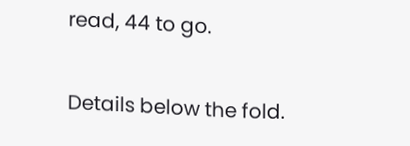read, 44 to go.

Details below the fold.